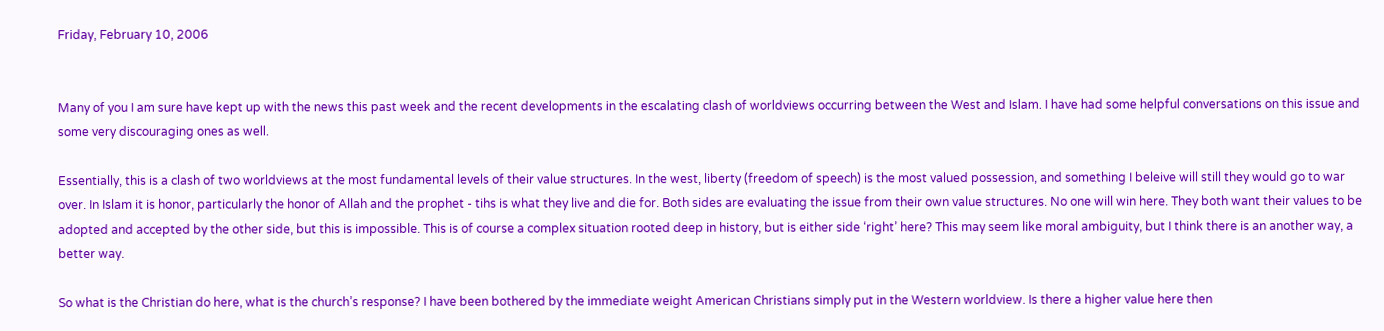Friday, February 10, 2006


Many of you I am sure have kept up with the news this past week and the recent developments in the escalating clash of worldviews occurring between the West and Islam. I have had some helpful conversations on this issue and some very discouraging ones as well.

Essentially, this is a clash of two worldviews at the most fundamental levels of their value structures. In the west, liberty (freedom of speech) is the most valued possession, and something I beleive will still they would go to war over. In Islam it is honor, particularly the honor of Allah and the prophet - tihs is what they live and die for. Both sides are evaluating the issue from their own value structures. No one will win here. They both want their values to be adopted and accepted by the other side, but this is impossible. This is of course a complex situation rooted deep in history, but is either side ‘right’ here? This may seem like moral ambiguity, but I think there is an another way, a better way.

So what is the Christian do here, what is the church’s response? I have been bothered by the immediate weight American Christians simply put in the Western worldview. Is there a higher value here then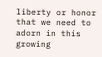liberty or honor that we need to adorn in this growing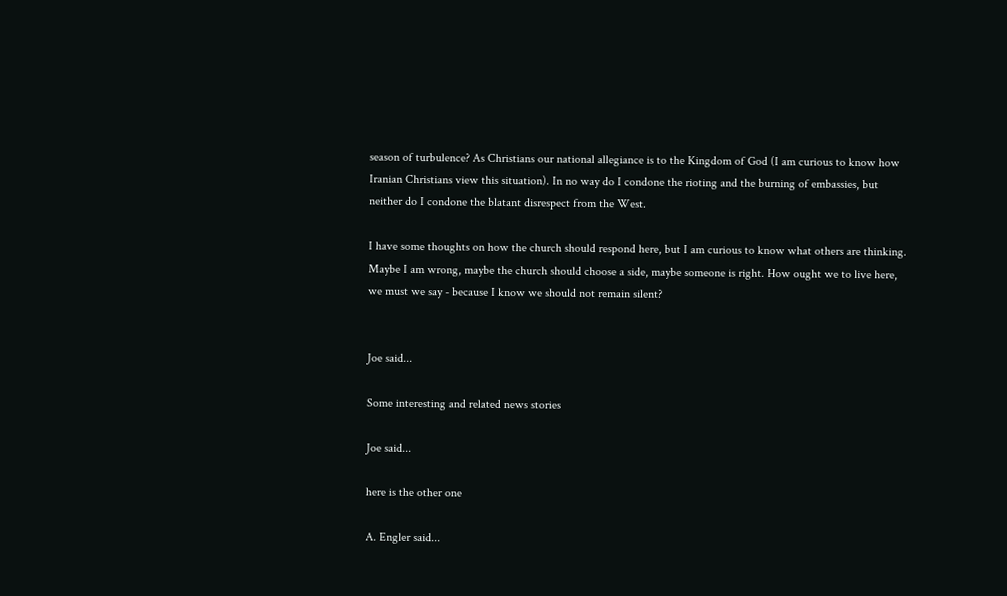season of turbulence? As Christians our national allegiance is to the Kingdom of God (I am curious to know how Iranian Christians view this situation). In no way do I condone the rioting and the burning of embassies, but neither do I condone the blatant disrespect from the West.

I have some thoughts on how the church should respond here, but I am curious to know what others are thinking. Maybe I am wrong, maybe the church should choose a side, maybe someone is right. How ought we to live here, we must we say - because I know we should not remain silent?


Joe said...

Some interesting and related news stories

Joe said...

here is the other one

A. Engler said...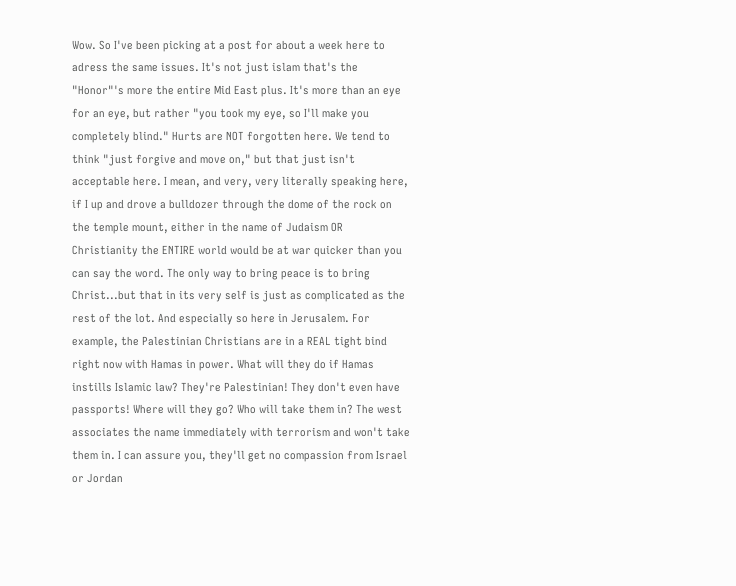Wow. So I've been picking at a post for about a week here to adress the same issues. It's not just islam that's the "Honor"'s more the entire Mid East plus. It's more than an eye for an eye, but rather "you took my eye, so I'll make you completely blind." Hurts are NOT forgotten here. We tend to think "just forgive and move on," but that just isn't acceptable here. I mean, and very, very literally speaking here, if I up and drove a bulldozer through the dome of the rock on the temple mount, either in the name of Judaism OR Christianity the ENTIRE world would be at war quicker than you can say the word. The only way to bring peace is to bring Christ...but that in its very self is just as complicated as the rest of the lot. And especially so here in Jerusalem. For example, the Palestinian Christians are in a REAL tight bind right now with Hamas in power. What will they do if Hamas instills Islamic law? They're Palestinian! They don't even have passports! Where will they go? Who will take them in? The west associates the name immediately with terrorism and won't take them in. I can assure you, they'll get no compassion from Israel or Jordan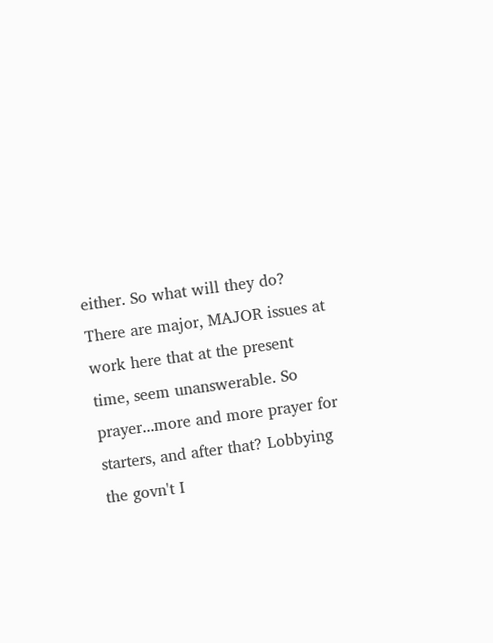either. So what will they do? There are major, MAJOR issues at work here that at the present time, seem unanswerable. So prayer...more and more prayer for starters, and after that? Lobbying the govn't I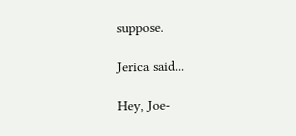suppose.

Jerica said...

Hey, Joe-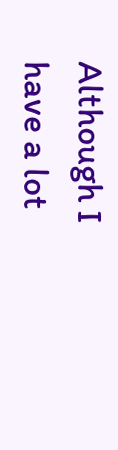Although I have a lot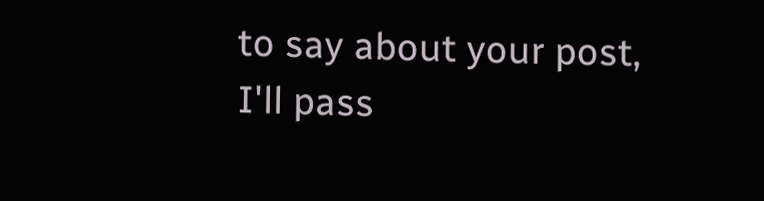to say about your post, I'll pass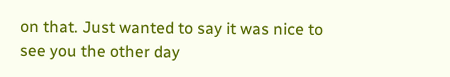on that. Just wanted to say it was nice to see you the other day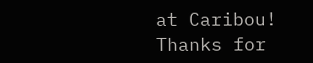at Caribou! Thanks for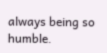always being so humble.